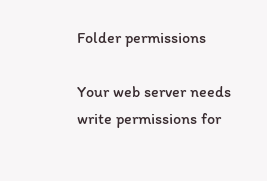Folder permissions

Your web server needs write permissions for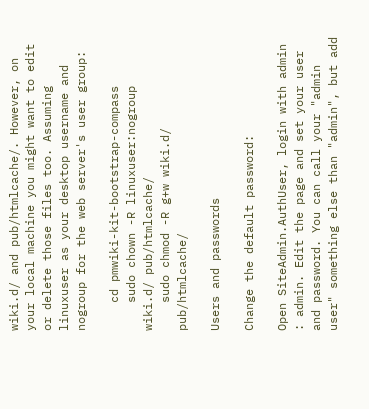wiki.d/ and pub/htmlcache/. However, on your local machine you might want to edit or delete those files too. Assuming linuxuser as your desktop username and nogroup for the web server's user group:

    cd pmwiki-kit-bootstrap-compass
    sudo chown -R linuxuser:nogroup wiki.d/ pub/htmlcache/
    sudo chmod -R g+w wiki.d/ pub/htmlcache/

Users and passwords

Change the default password:

Open SiteAdmin.AuthUser, login with admin : admin. Edit the page and set your user and password. You can call your "admin user" something else than "admin", but add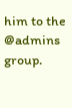him to the @admins group.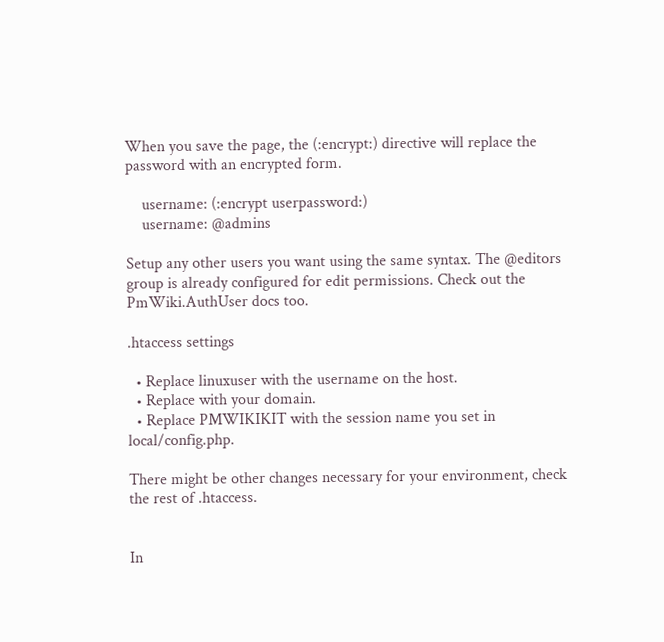When you save the page, the (:encrypt:) directive will replace the password with an encrypted form.

    username: (:encrypt userpassword:)
    username: @admins

Setup any other users you want using the same syntax. The @editors group is already configured for edit permissions. Check out the PmWiki.AuthUser docs too.

.htaccess settings

  • Replace linuxuser with the username on the host.
  • Replace with your domain.
  • Replace PMWIKIKIT with the session name you set in local/config.php.

There might be other changes necessary for your environment, check the rest of .htaccess.


In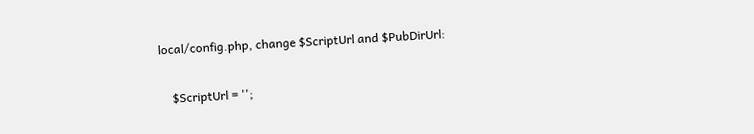local/config.php, change $ScriptUrl and $PubDirUrl:

    $ScriptUrl = '';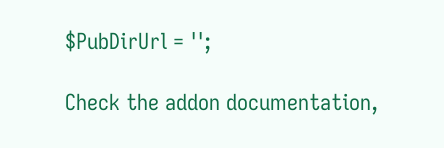$PubDirUrl = '';

Check the addon documentation,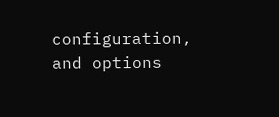configuration, and options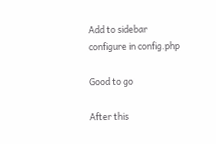Add to sidebar
configure in config.php

Good to go

After this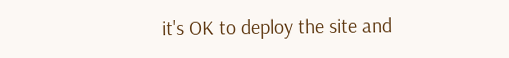it's OK to deploy the site and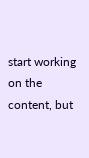start working on the content, but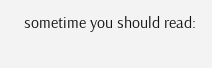sometime you should read: